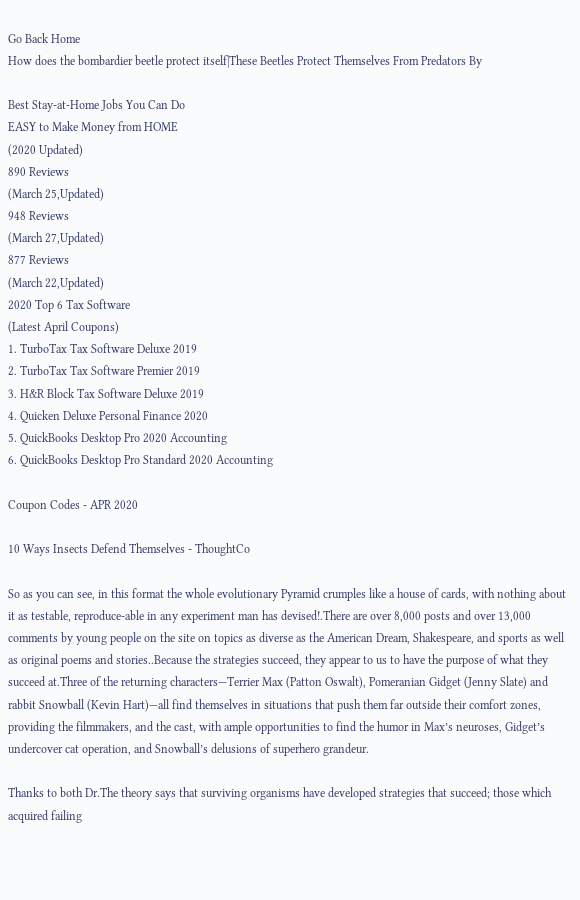Go Back Home
How does the bombardier beetle protect itself|These Beetles Protect Themselves From Predators By

Best Stay-at-Home Jobs You Can Do
EASY to Make Money from HOME
(2020 Updated)
890 Reviews
(March 25,Updated)
948 Reviews
(March 27,Updated)
877 Reviews
(March 22,Updated)
2020 Top 6 Tax Software
(Latest April Coupons)
1. TurboTax Tax Software Deluxe 2019
2. TurboTax Tax Software Premier 2019
3. H&R Block Tax Software Deluxe 2019
4. Quicken Deluxe Personal Finance 2020
5. QuickBooks Desktop Pro 2020 Accounting
6. QuickBooks Desktop Pro Standard 2020 Accounting

Coupon Codes - APR 2020

10 Ways Insects Defend Themselves - ThoughtCo

So as you can see, in this format the whole evolutionary Pyramid crumples like a house of cards, with nothing about it as testable, reproduce-able in any experiment man has devised!.There are over 8,000 posts and over 13,000 comments by young people on the site on topics as diverse as the American Dream, Shakespeare, and sports as well as original poems and stories..Because the strategies succeed, they appear to us to have the purpose of what they succeed at.Three of the returning characters—Terrier Max (Patton Oswalt), Pomeranian Gidget (Jenny Slate) and rabbit Snowball (Kevin Hart)—all find themselves in situations that push them far outside their comfort zones, providing the filmmakers, and the cast, with ample opportunities to find the humor in Max’s neuroses, Gidget’s undercover cat operation, and Snowball’s delusions of superhero grandeur.

Thanks to both Dr.The theory says that surviving organisms have developed strategies that succeed; those which acquired failing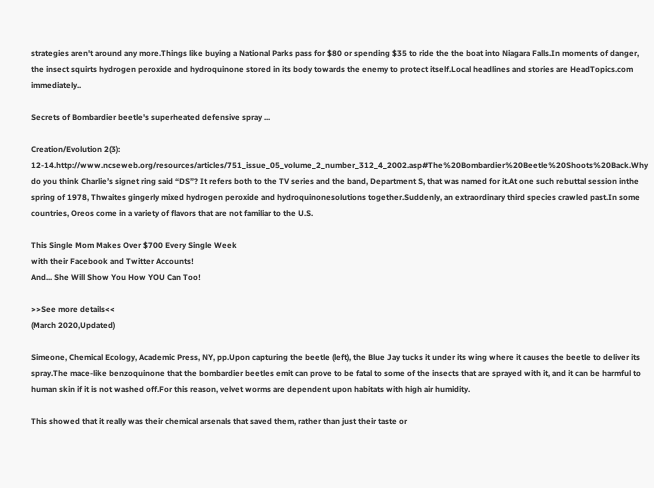strategies aren't around any more.Things like buying a National Parks pass for $80 or spending $35 to ride the the boat into Niagara Falls.In moments of danger, the insect squirts hydrogen peroxide and hydroquinone stored in its body towards the enemy to protect itself.Local headlines and stories are HeadTopics.com immediately..

Secrets of Bombardier beetle's superheated defensive spray ...

Creation/Evolution 2(3): 12-14.http://www.ncseweb.org/resources/articles/751_issue_05_volume_2_number_312_4_2002.asp#The%20Bombardier%20Beetle%20Shoots%20Back.Why do you think Charlie’s signet ring said “DS”? It refers both to the TV series and the band, Department S, that was named for it.At one such rebuttal session inthe spring of 1978, Thwaites gingerly mixed hydrogen peroxide and hydroquinonesolutions together.Suddenly, an extraordinary third species crawled past.In some countries, Oreos come in a variety of flavors that are not familiar to the U.S.

This Single Mom Makes Over $700 Every Single Week
with their Facebook and Twitter Accounts!
And... She Will Show You How YOU Can Too!

>>See more details<<
(March 2020,Updated)

Simeone, Chemical Ecology, Academic Press, NY, pp.Upon capturing the beetle (left), the Blue Jay tucks it under its wing where it causes the beetle to deliver its spray.The mace-like benzoquinone that the bombardier beetles emit can prove to be fatal to some of the insects that are sprayed with it, and it can be harmful to human skin if it is not washed off.For this reason, velvet worms are dependent upon habitats with high air humidity.

This showed that it really was their chemical arsenals that saved them, rather than just their taste or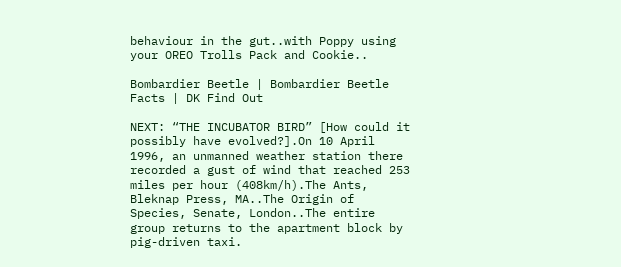behaviour in the gut..with Poppy using your OREO Trolls Pack and Cookie..

Bombardier Beetle | Bombardier Beetle Facts | DK Find Out

NEXT: “THE INCUBATOR BIRD” [How could it possibly have evolved?].On 10 April 1996, an unmanned weather station there recorded a gust of wind that reached 253 miles per hour (408km/h).The Ants, Bleknap Press, MA..The Origin of Species, Senate, London..The entire group returns to the apartment block by pig-driven taxi.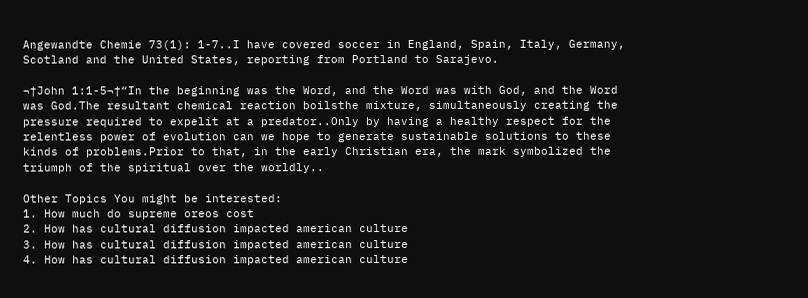Angewandte Chemie 73(1): 1-7..I have covered soccer in England, Spain, Italy, Germany, Scotland and the United States, reporting from Portland to Sarajevo.

¬†John 1:1-5¬†“In the beginning was the Word, and the Word was with God, and the Word was God.The resultant chemical reaction boilsthe mixture, simultaneously creating the pressure required to expelit at a predator..Only by having a healthy respect for the relentless power of evolution can we hope to generate sustainable solutions to these kinds of problems.Prior to that, in the early Christian era, the mark symbolized the triumph of the spiritual over the worldly..

Other Topics You might be interested:
1. How much do supreme oreos cost
2. How has cultural diffusion impacted american culture
3. How has cultural diffusion impacted american culture
4. How has cultural diffusion impacted american culture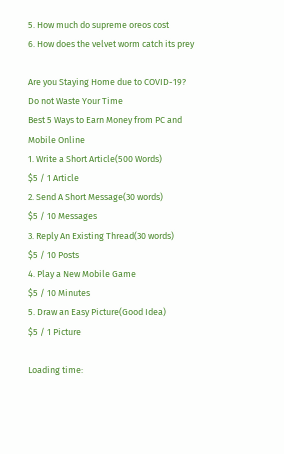5. How much do supreme oreos cost
6. How does the velvet worm catch its prey

Are you Staying Home due to COVID-19?
Do not Waste Your Time
Best 5 Ways to Earn Money from PC and Mobile Online
1. Write a Short Article(500 Words)
$5 / 1 Article
2. Send A Short Message(30 words)
$5 / 10 Messages
3. Reply An Existing Thread(30 words)
$5 / 10 Posts
4. Play a New Mobile Game
$5 / 10 Minutes
5. Draw an Easy Picture(Good Idea)
$5 / 1 Picture

Loading time: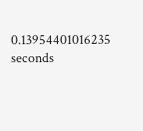0.13954401016235 seconds